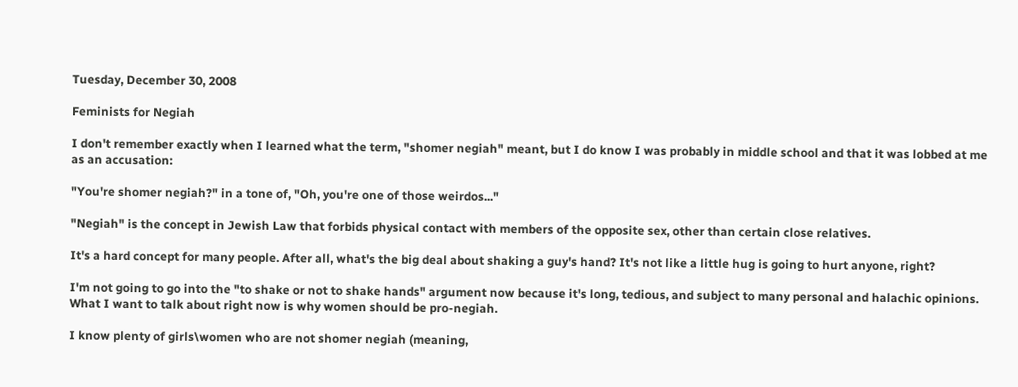Tuesday, December 30, 2008

Feminists for Negiah

I don't remember exactly when I learned what the term, "shomer negiah" meant, but I do know I was probably in middle school and that it was lobbed at me as an accusation:

"You're shomer negiah?" in a tone of, "Oh, you're one of those weirdos..."

"Negiah" is the concept in Jewish Law that forbids physical contact with members of the opposite sex, other than certain close relatives.

It's a hard concept for many people. After all, what's the big deal about shaking a guy's hand? It's not like a little hug is going to hurt anyone, right?

I'm not going to go into the "to shake or not to shake hands" argument now because it's long, tedious, and subject to many personal and halachic opinions. What I want to talk about right now is why women should be pro-negiah.

I know plenty of girls\women who are not shomer negiah (meaning,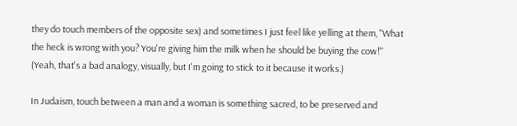they do touch members of the opposite sex) and sometimes I just feel like yelling at them, "What the heck is wrong with you? You're giving him the milk when he should be buying the cow!" (Yeah, that's a bad analogy, visually, but I'm going to stick to it because it works.)

In Judaism, touch between a man and a woman is something sacred, to be preserved and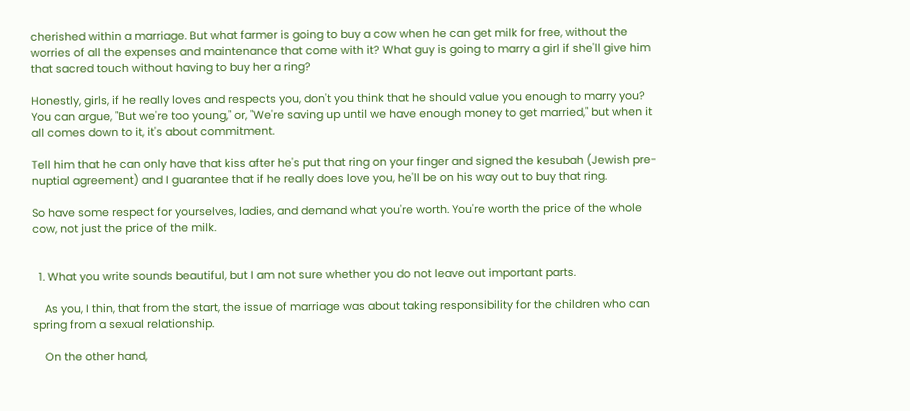cherished within a marriage. But what farmer is going to buy a cow when he can get milk for free, without the worries of all the expenses and maintenance that come with it? What guy is going to marry a girl if she'll give him that sacred touch without having to buy her a ring?

Honestly, girls, if he really loves and respects you, don't you think that he should value you enough to marry you? You can argue, "But we're too young," or, "We're saving up until we have enough money to get married," but when it all comes down to it, it's about commitment.

Tell him that he can only have that kiss after he's put that ring on your finger and signed the kesubah (Jewish pre-nuptial agreement) and I guarantee that if he really does love you, he'll be on his way out to buy that ring.

So have some respect for yourselves, ladies, and demand what you're worth. You're worth the price of the whole cow, not just the price of the milk.


  1. What you write sounds beautiful, but I am not sure whether you do not leave out important parts.

    As you, I thin, that from the start, the issue of marriage was about taking responsibility for the children who can spring from a sexual relationship.

    On the other hand,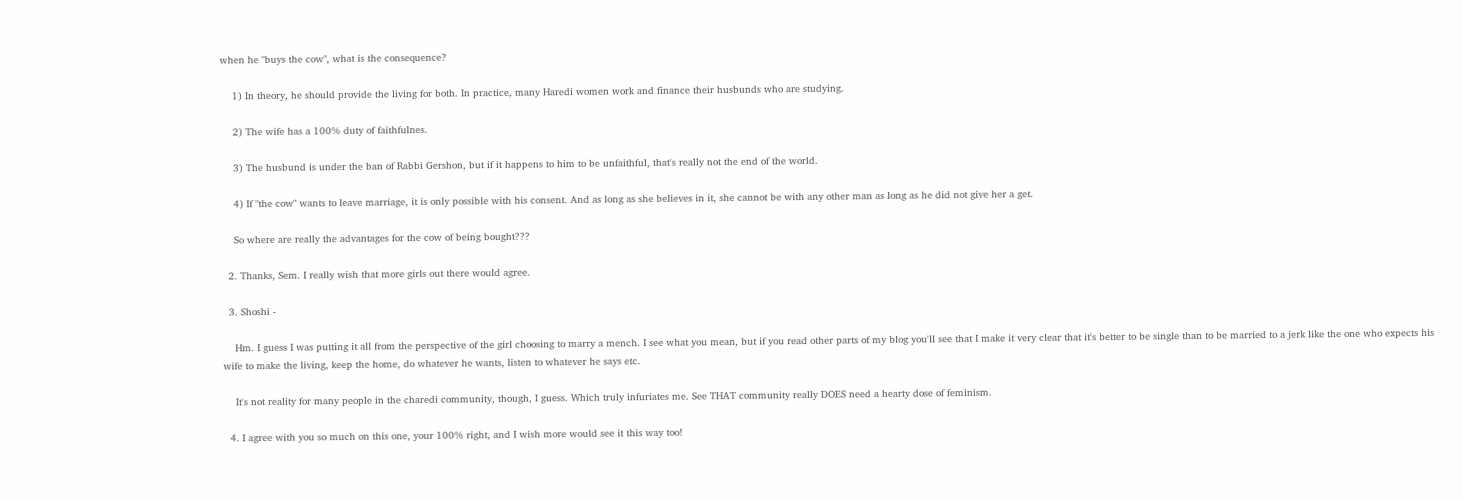when he "buys the cow", what is the consequence?

    1) In theory, he should provide the living for both. In practice, many Haredi women work and finance their husbunds who are studying.

    2) The wife has a 100% duty of faithfulnes.

    3) The husbund is under the ban of Rabbi Gershon, but if it happens to him to be unfaithful, that's really not the end of the world.

    4) If "the cow" wants to leave marriage, it is only possible with his consent. And as long as she believes in it, she cannot be with any other man as long as he did not give her a get.

    So where are really the advantages for the cow of being bought???

  2. Thanks, Sem. I really wish that more girls out there would agree.

  3. Shoshi -

    Hm. I guess I was putting it all from the perspective of the girl choosing to marry a mench. I see what you mean, but if you read other parts of my blog you'll see that I make it very clear that it's better to be single than to be married to a jerk like the one who expects his wife to make the living, keep the home, do whatever he wants, listen to whatever he says etc.

    It's not reality for many people in the charedi community, though, I guess. Which truly infuriates me. See THAT community really DOES need a hearty dose of feminism.

  4. I agree with you so much on this one, your 100% right, and I wish more would see it this way too!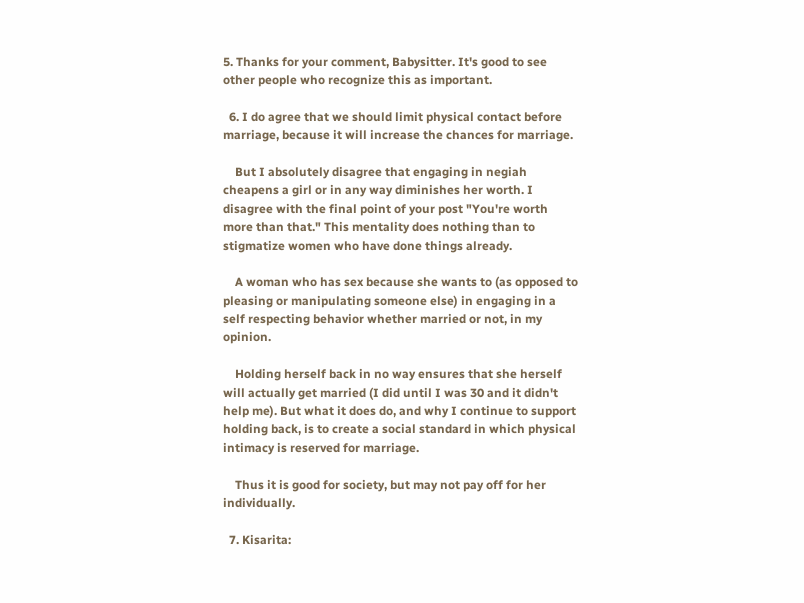5. Thanks for your comment, Babysitter. It's good to see other people who recognize this as important.

  6. I do agree that we should limit physical contact before marriage, because it will increase the chances for marriage.

    But I absolutely disagree that engaging in negiah cheapens a girl or in any way diminishes her worth. I disagree with the final point of your post "You're worth more than that." This mentality does nothing than to stigmatize women who have done things already.

    A woman who has sex because she wants to (as opposed to pleasing or manipulating someone else) in engaging in a self respecting behavior whether married or not, in my opinion.

    Holding herself back in no way ensures that she herself will actually get married (I did until I was 30 and it didn't help me). But what it does do, and why I continue to support holding back, is to create a social standard in which physical intimacy is reserved for marriage.

    Thus it is good for society, but may not pay off for her individually.

  7. Kisarita: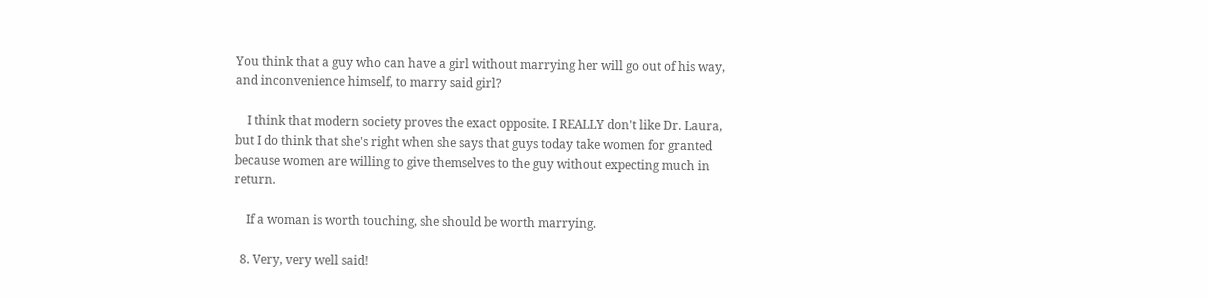You think that a guy who can have a girl without marrying her will go out of his way, and inconvenience himself, to marry said girl?

    I think that modern society proves the exact opposite. I REALLY don't like Dr. Laura, but I do think that she's right when she says that guys today take women for granted because women are willing to give themselves to the guy without expecting much in return.

    If a woman is worth touching, she should be worth marrying.

  8. Very, very well said!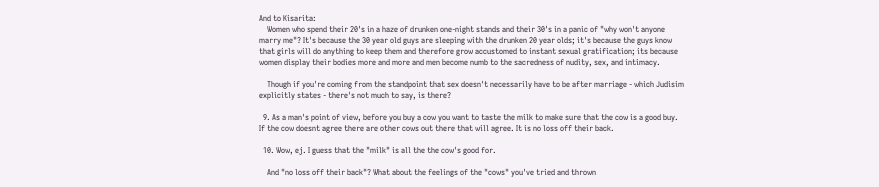And to Kisarita:
    Women who spend their 20's in a haze of drunken one-night stands and their 30's in a panic of "why won't anyone marry me"? It's because the 30 year old guys are sleeping with the drunken 20 year olds; it's because the guys know that girls will do anything to keep them and therefore grow accustomed to instant sexual gratification; its because women display their bodies more and more and men become numb to the sacredness of nudity, sex, and intimacy.

    Though if you're coming from the standpoint that sex doesn't necessarily have to be after marriage - which Judisim explicitly states - there's not much to say, is there?

  9. As a man's point of view, before you buy a cow you want to taste the milk to make sure that the cow is a good buy. If the cow doesnt agree there are other cows out there that will agree. It is no loss off their back.

  10. Wow, ej. I guess that the "milk" is all the the cow's good for.

    And "no loss off their back"? What about the feelings of the "cows" you've tried and thrown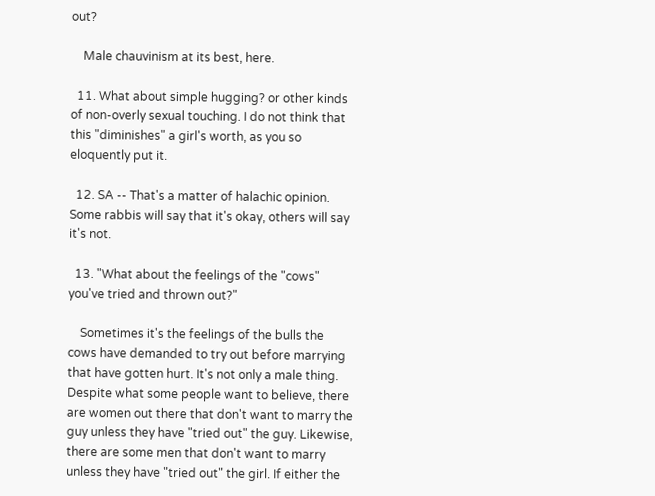out?

    Male chauvinism at its best, here.

  11. What about simple hugging? or other kinds of non-overly sexual touching. I do not think that this "diminishes" a girl's worth, as you so eloquently put it.

  12. SA -- That's a matter of halachic opinion. Some rabbis will say that it's okay, others will say it's not.

  13. "What about the feelings of the "cows" you've tried and thrown out?"

    Sometimes it's the feelings of the bulls the cows have demanded to try out before marrying that have gotten hurt. It's not only a male thing. Despite what some people want to believe, there are women out there that don't want to marry the guy unless they have "tried out" the guy. Likewise, there are some men that don't want to marry unless they have "tried out" the girl. If either the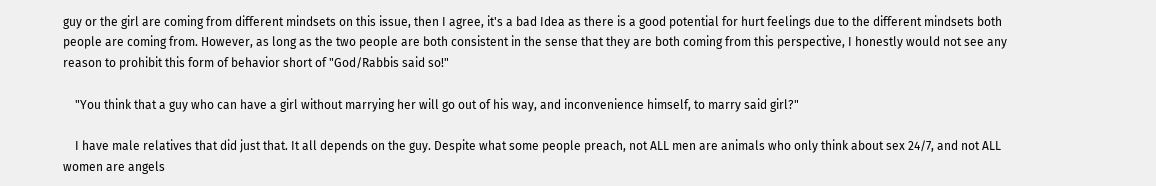guy or the girl are coming from different mindsets on this issue, then I agree, it's a bad Idea as there is a good potential for hurt feelings due to the different mindsets both people are coming from. However, as long as the two people are both consistent in the sense that they are both coming from this perspective, I honestly would not see any reason to prohibit this form of behavior short of "God/Rabbis said so!"

    "You think that a guy who can have a girl without marrying her will go out of his way, and inconvenience himself, to marry said girl?"

    I have male relatives that did just that. It all depends on the guy. Despite what some people preach, not ALL men are animals who only think about sex 24/7, and not ALL women are angels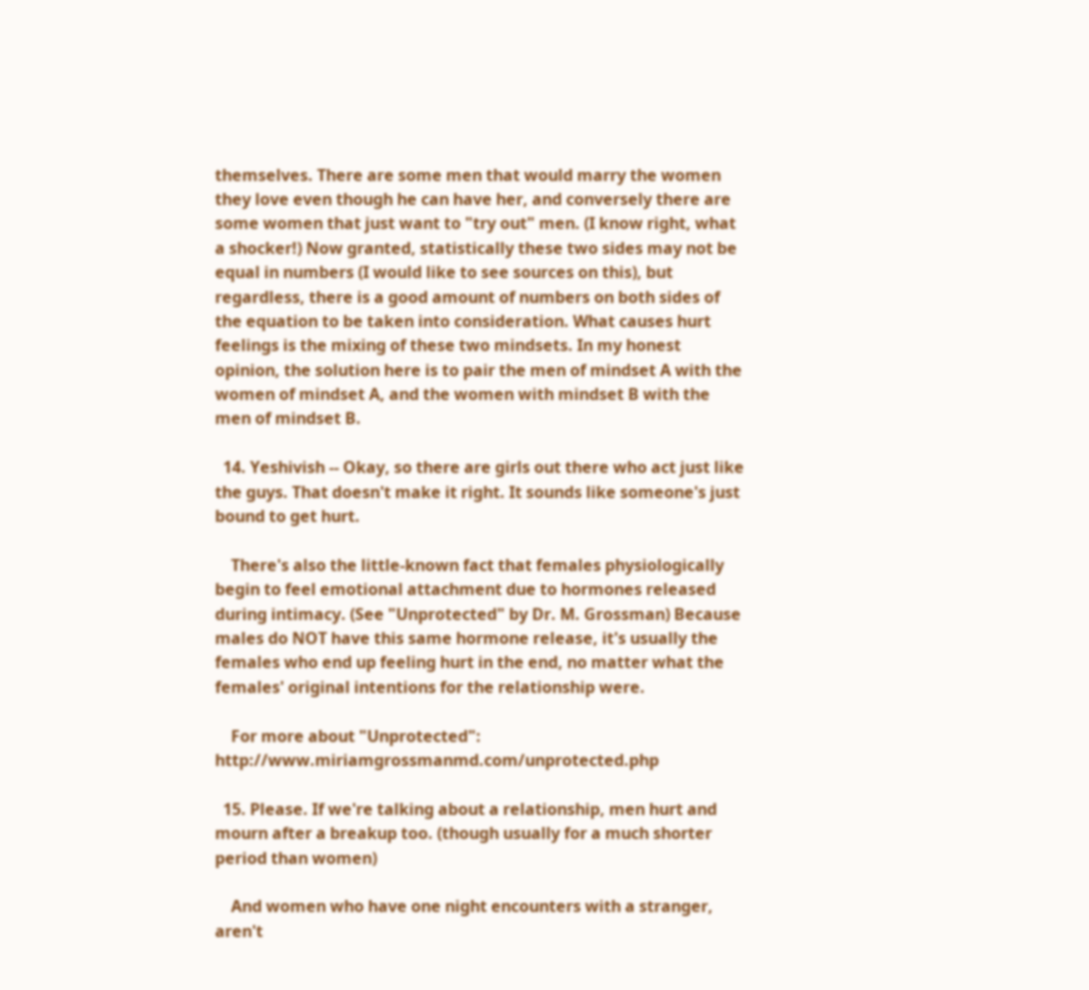themselves. There are some men that would marry the women they love even though he can have her, and conversely there are some women that just want to "try out" men. (I know right, what a shocker!) Now granted, statistically these two sides may not be equal in numbers (I would like to see sources on this), but regardless, there is a good amount of numbers on both sides of the equation to be taken into consideration. What causes hurt feelings is the mixing of these two mindsets. In my honest opinion, the solution here is to pair the men of mindset A with the women of mindset A, and the women with mindset B with the men of mindset B.

  14. Yeshivish -- Okay, so there are girls out there who act just like the guys. That doesn't make it right. It sounds like someone's just bound to get hurt.

    There's also the little-known fact that females physiologically begin to feel emotional attachment due to hormones released during intimacy. (See "Unprotected" by Dr. M. Grossman) Because males do NOT have this same hormone release, it's usually the females who end up feeling hurt in the end, no matter what the females' original intentions for the relationship were.

    For more about "Unprotected": http://www.miriamgrossmanmd.com/unprotected.php

  15. Please. If we're talking about a relationship, men hurt and mourn after a breakup too. (though usually for a much shorter period than women)

    And women who have one night encounters with a stranger, aren't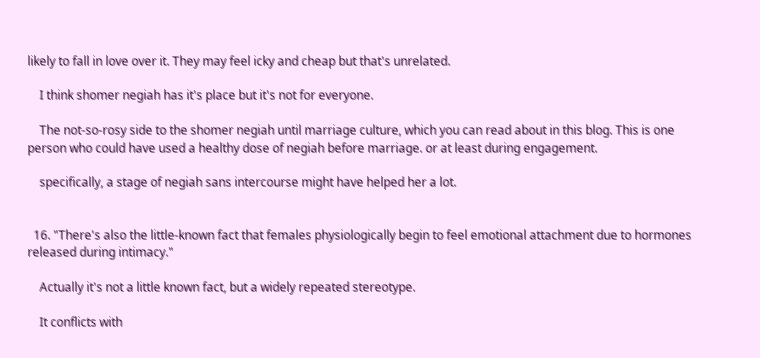likely to fall in love over it. They may feel icky and cheap but that's unrelated.

    I think shomer negiah has it's place but it's not for everyone.

    The not-so-rosy side to the shomer negiah until marriage culture, which you can read about in this blog. This is one person who could have used a healthy dose of negiah before marriage. or at least during engagement.

    specifically, a stage of negiah sans intercourse might have helped her a lot.


  16. "There's also the little-known fact that females physiologically begin to feel emotional attachment due to hormones released during intimacy."

    Actually it's not a little known fact, but a widely repeated stereotype.

    It conflicts with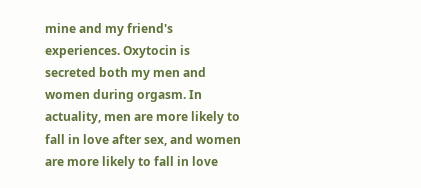mine and my friend's experiences. Oxytocin is secreted both my men and women during orgasm. In actuality, men are more likely to fall in love after sex, and women are more likely to fall in love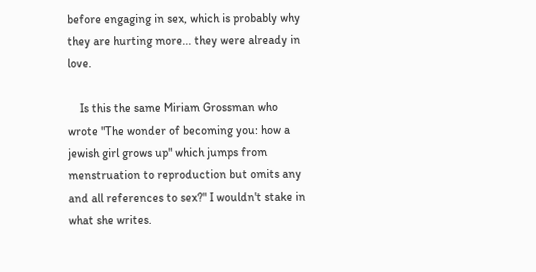before engaging in sex, which is probably why they are hurting more... they were already in love.

    Is this the same Miriam Grossman who wrote "The wonder of becoming you: how a jewish girl grows up" which jumps from menstruation to reproduction but omits any and all references to sex?" I wouldn't stake in what she writes.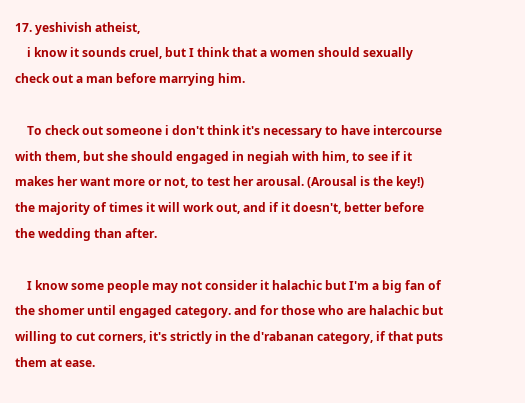17. yeshivish atheist,
    i know it sounds cruel, but I think that a women should sexually check out a man before marrying him.

    To check out someone i don't think it's necessary to have intercourse with them, but she should engaged in negiah with him, to see if it makes her want more or not, to test her arousal. (Arousal is the key!) the majority of times it will work out, and if it doesn't, better before the wedding than after.

    I know some people may not consider it halachic but I'm a big fan of the shomer until engaged category. and for those who are halachic but willing to cut corners, it's strictly in the d'rabanan category, if that puts them at ease.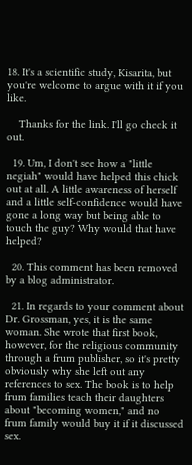18. It's a scientific study, Kisarita, but you're welcome to argue with it if you like.

    Thanks for the link. I'll go check it out.

  19. Um, I don't see how a "little negiah" would have helped this chick out at all. A little awareness of herself and a little self-confidence would have gone a long way but being able to touch the guy? Why would that have helped?

  20. This comment has been removed by a blog administrator.

  21. In regards to your comment about Dr. Grossman, yes, it is the same woman. She wrote that first book, however, for the religious community through a frum publisher, so it's pretty obviously why she left out any references to sex. The book is to help frum families teach their daughters about "becoming women," and no frum family would buy it if it discussed sex.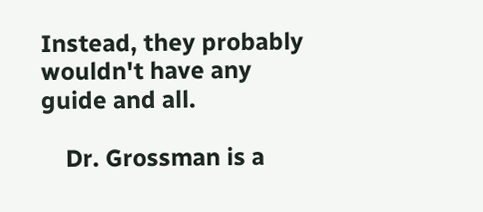Instead, they probably wouldn't have any guide and all.

    Dr. Grossman is a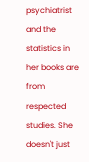psychiatrist and the statistics in her books are from respected studies. She doesn't just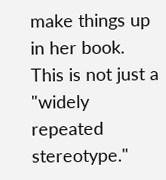make things up in her book. This is not just a "widely repeated stereotype."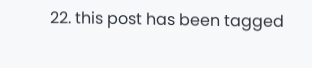22. this post has been tagged